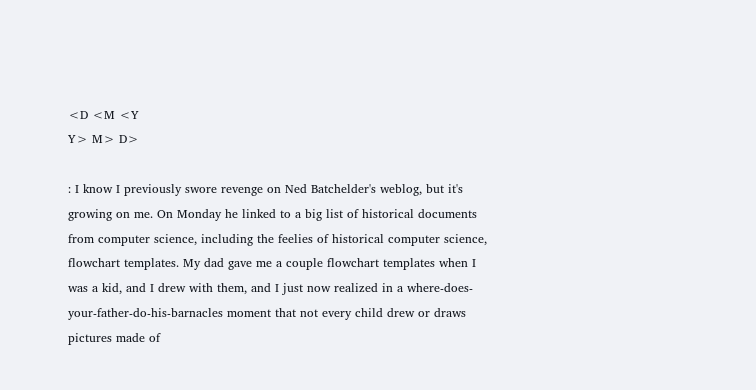<D <M <Y
Y> M> D>

: I know I previously swore revenge on Ned Batchelder's weblog, but it's growing on me. On Monday he linked to a big list of historical documents from computer science, including the feelies of historical computer science, flowchart templates. My dad gave me a couple flowchart templates when I was a kid, and I drew with them, and I just now realized in a where-does-your-father-do-his-barnacles moment that not every child drew or draws pictures made of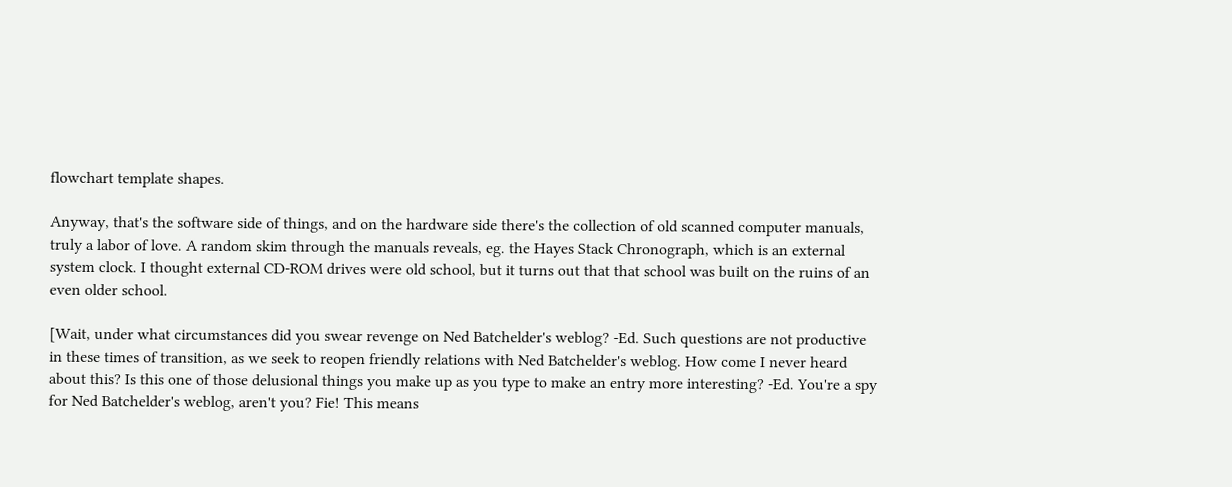flowchart template shapes.

Anyway, that's the software side of things, and on the hardware side there's the collection of old scanned computer manuals, truly a labor of love. A random skim through the manuals reveals, eg. the Hayes Stack Chronograph, which is an external system clock. I thought external CD-ROM drives were old school, but it turns out that that school was built on the ruins of an even older school.

[Wait, under what circumstances did you swear revenge on Ned Batchelder's weblog? -Ed. Such questions are not productive in these times of transition, as we seek to reopen friendly relations with Ned Batchelder's weblog. How come I never heard about this? Is this one of those delusional things you make up as you type to make an entry more interesting? -Ed. You're a spy for Ned Batchelder's weblog, aren't you? Fie! This means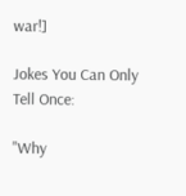war!]

Jokes You Can Only Tell Once:

"Why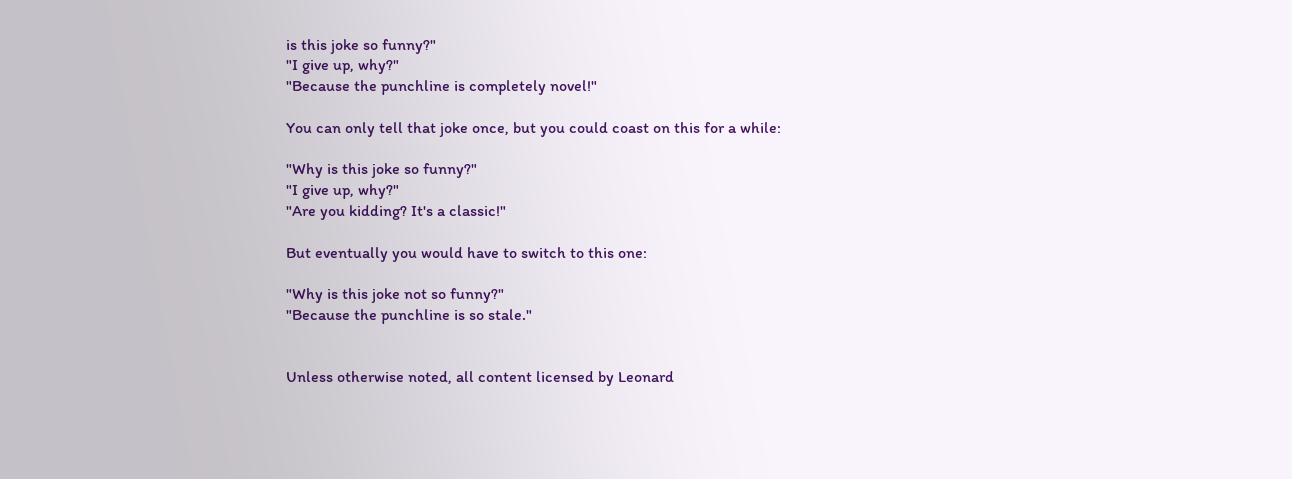is this joke so funny?"
"I give up, why?"
"Because the punchline is completely novel!"

You can only tell that joke once, but you could coast on this for a while:

"Why is this joke so funny?"
"I give up, why?"
"Are you kidding? It's a classic!"

But eventually you would have to switch to this one:

"Why is this joke not so funny?"
"Because the punchline is so stale."


Unless otherwise noted, all content licensed by Leonard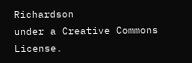Richardson
under a Creative Commons License.